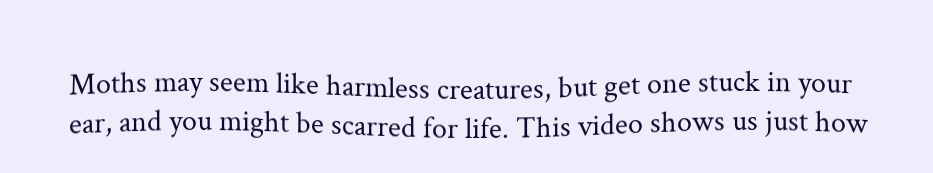Moths may seem like harmless creatures, but get one stuck in your ear, and you might be scarred for life. This video shows us just how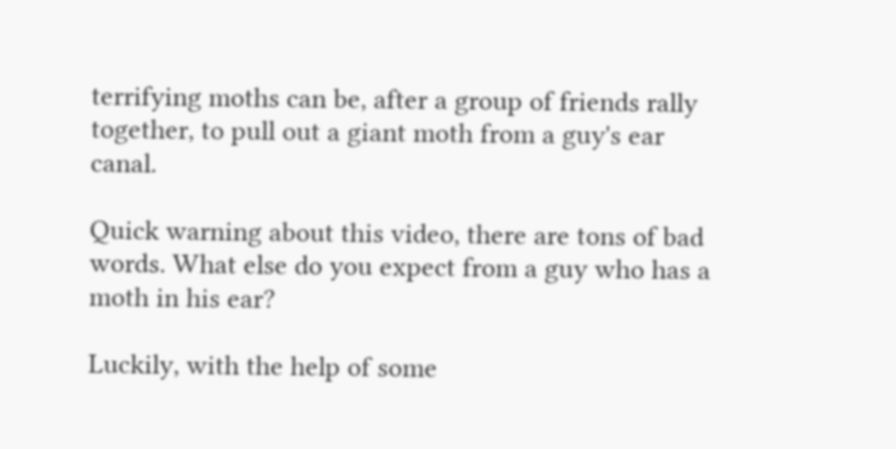terrifying moths can be, after a group of friends rally together, to pull out a giant moth from a guy's ear canal.

Quick warning about this video, there are tons of bad words. What else do you expect from a guy who has a moth in his ear?

Luckily, with the help of some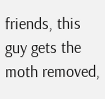friends, this guy gets the moth removed,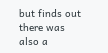but finds out there was also a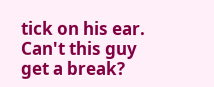tick on his ear. Can't this guy get a break?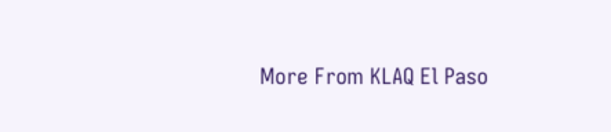More From KLAQ El Paso